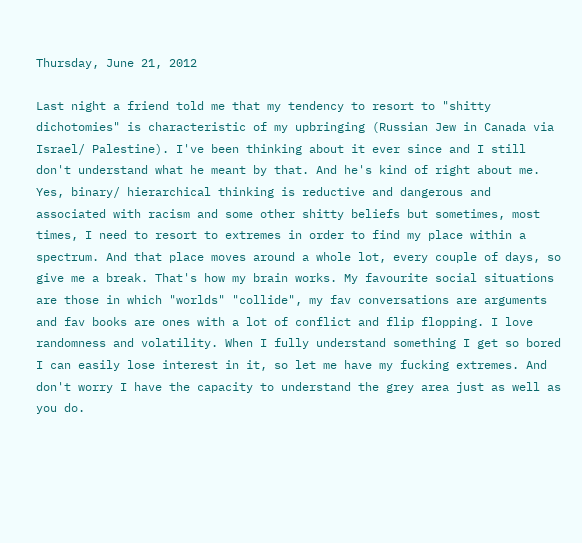Thursday, June 21, 2012

Last night a friend told me that my tendency to resort to "shitty dichotomies" is characteristic of my upbringing (Russian Jew in Canada via Israel/ Palestine). I've been thinking about it ever since and I still don't understand what he meant by that. And he's kind of right about me. Yes, binary/ hierarchical thinking is reductive and dangerous and associated with racism and some other shitty beliefs but sometimes, most times, I need to resort to extremes in order to find my place within a spectrum. And that place moves around a whole lot, every couple of days, so give me a break. That's how my brain works. My favourite social situations are those in which "worlds" "collide", my fav conversations are arguments and fav books are ones with a lot of conflict and flip flopping. I love randomness and volatility. When I fully understand something I get so bored I can easily lose interest in it, so let me have my fucking extremes. And don't worry I have the capacity to understand the grey area just as well as you do.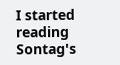I started reading Sontag's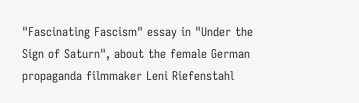"Fascinating Fascism" essay in "Under the Sign of Saturn", about the female German propaganda filmmaker Leni Riefenstahl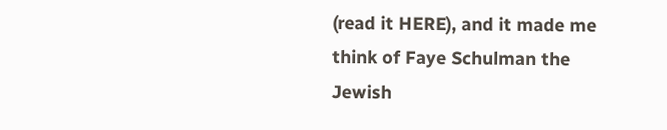(read it HERE), and it made me think of Faye Schulman the Jewish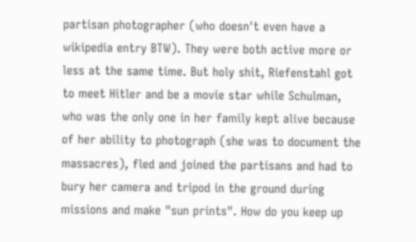partisan photographer (who doesn't even have a wikipedia entry BTW). They were both active more or less at the same time. But holy shit, Riefenstahl got to meet Hitler and be a movie star while Schulman, who was the only one in her family kept alive because of her ability to photograph (she was to document the massacres), fled and joined the partisans and had to bury her camera and tripod in the ground during missions and make "sun prints". How do you keep up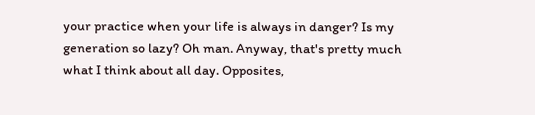your practice when your life is always in danger? Is my generation so lazy? Oh man. Anyway, that's pretty much what I think about all day. Opposites,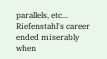parallels, etc... Riefenstahl's career ended miserably when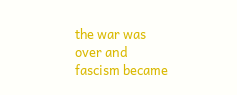the war was over and fascism became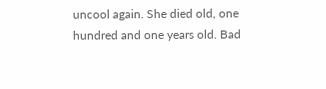uncool again. She died old, one hundred and one years old. Bad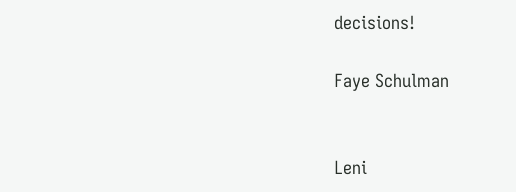decisions!

Faye Schulman


Leni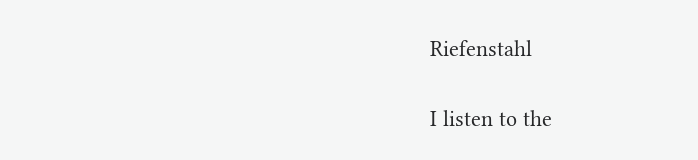Riefenstahl

I listen to the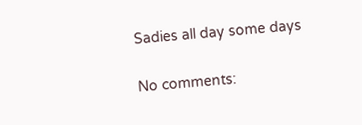Sadies all day some days

No comments: